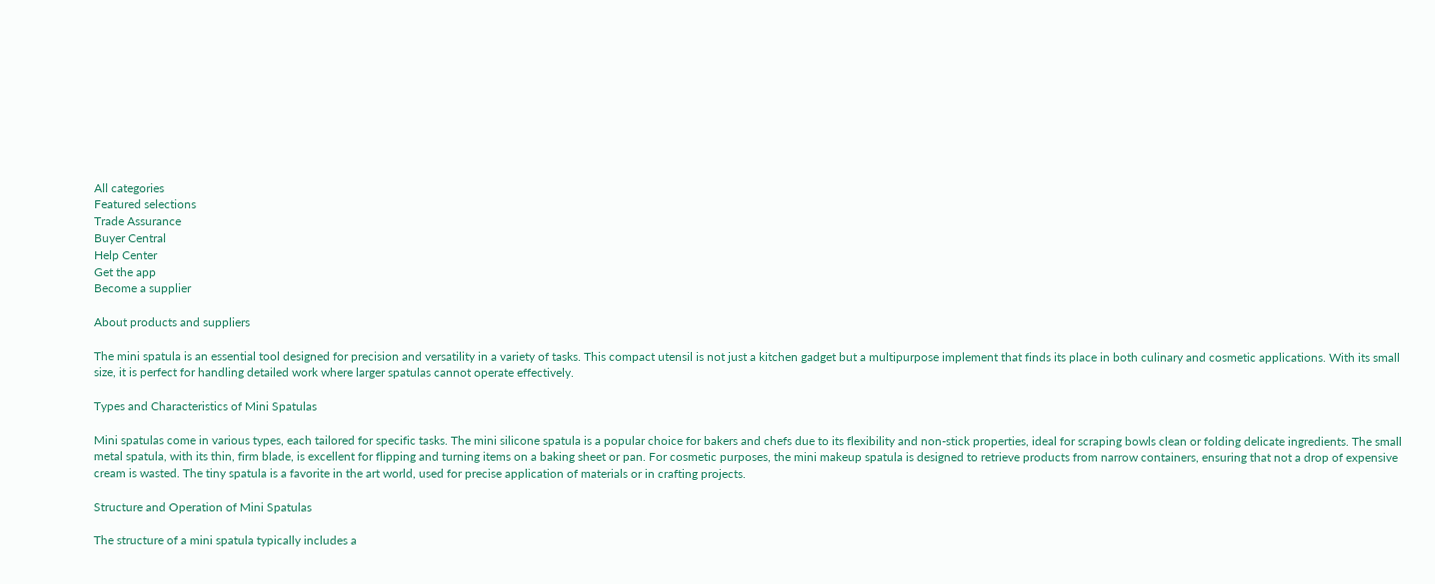All categories
Featured selections
Trade Assurance
Buyer Central
Help Center
Get the app
Become a supplier

About products and suppliers

The mini spatula is an essential tool designed for precision and versatility in a variety of tasks. This compact utensil is not just a kitchen gadget but a multipurpose implement that finds its place in both culinary and cosmetic applications. With its small size, it is perfect for handling detailed work where larger spatulas cannot operate effectively.

Types and Characteristics of Mini Spatulas

Mini spatulas come in various types, each tailored for specific tasks. The mini silicone spatula is a popular choice for bakers and chefs due to its flexibility and non-stick properties, ideal for scraping bowls clean or folding delicate ingredients. The small metal spatula, with its thin, firm blade, is excellent for flipping and turning items on a baking sheet or pan. For cosmetic purposes, the mini makeup spatula is designed to retrieve products from narrow containers, ensuring that not a drop of expensive cream is wasted. The tiny spatula is a favorite in the art world, used for precise application of materials or in crafting projects.

Structure and Operation of Mini Spatulas

The structure of a mini spatula typically includes a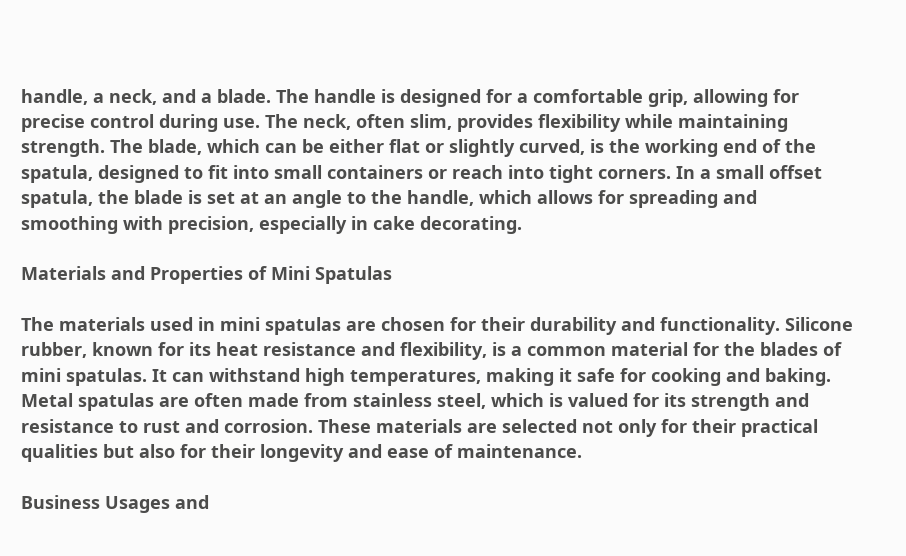handle, a neck, and a blade. The handle is designed for a comfortable grip, allowing for precise control during use. The neck, often slim, provides flexibility while maintaining strength. The blade, which can be either flat or slightly curved, is the working end of the spatula, designed to fit into small containers or reach into tight corners. In a small offset spatula, the blade is set at an angle to the handle, which allows for spreading and smoothing with precision, especially in cake decorating.

Materials and Properties of Mini Spatulas

The materials used in mini spatulas are chosen for their durability and functionality. Silicone rubber, known for its heat resistance and flexibility, is a common material for the blades of mini spatulas. It can withstand high temperatures, making it safe for cooking and baking. Metal spatulas are often made from stainless steel, which is valued for its strength and resistance to rust and corrosion. These materials are selected not only for their practical qualities but also for their longevity and ease of maintenance.

Business Usages and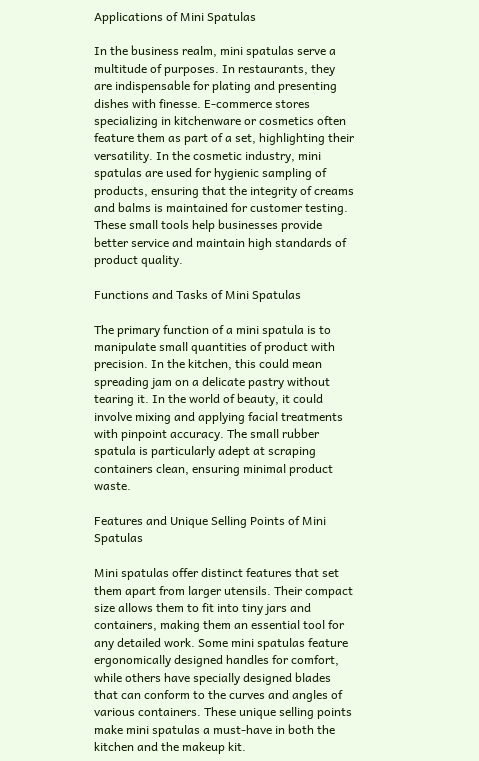Applications of Mini Spatulas

In the business realm, mini spatulas serve a multitude of purposes. In restaurants, they are indispensable for plating and presenting dishes with finesse. E-commerce stores specializing in kitchenware or cosmetics often feature them as part of a set, highlighting their versatility. In the cosmetic industry, mini spatulas are used for hygienic sampling of products, ensuring that the integrity of creams and balms is maintained for customer testing. These small tools help businesses provide better service and maintain high standards of product quality.

Functions and Tasks of Mini Spatulas

The primary function of a mini spatula is to manipulate small quantities of product with precision. In the kitchen, this could mean spreading jam on a delicate pastry without tearing it. In the world of beauty, it could involve mixing and applying facial treatments with pinpoint accuracy. The small rubber spatula is particularly adept at scraping containers clean, ensuring minimal product waste.

Features and Unique Selling Points of Mini Spatulas

Mini spatulas offer distinct features that set them apart from larger utensils. Their compact size allows them to fit into tiny jars and containers, making them an essential tool for any detailed work. Some mini spatulas feature ergonomically designed handles for comfort, while others have specially designed blades that can conform to the curves and angles of various containers. These unique selling points make mini spatulas a must-have in both the kitchen and the makeup kit.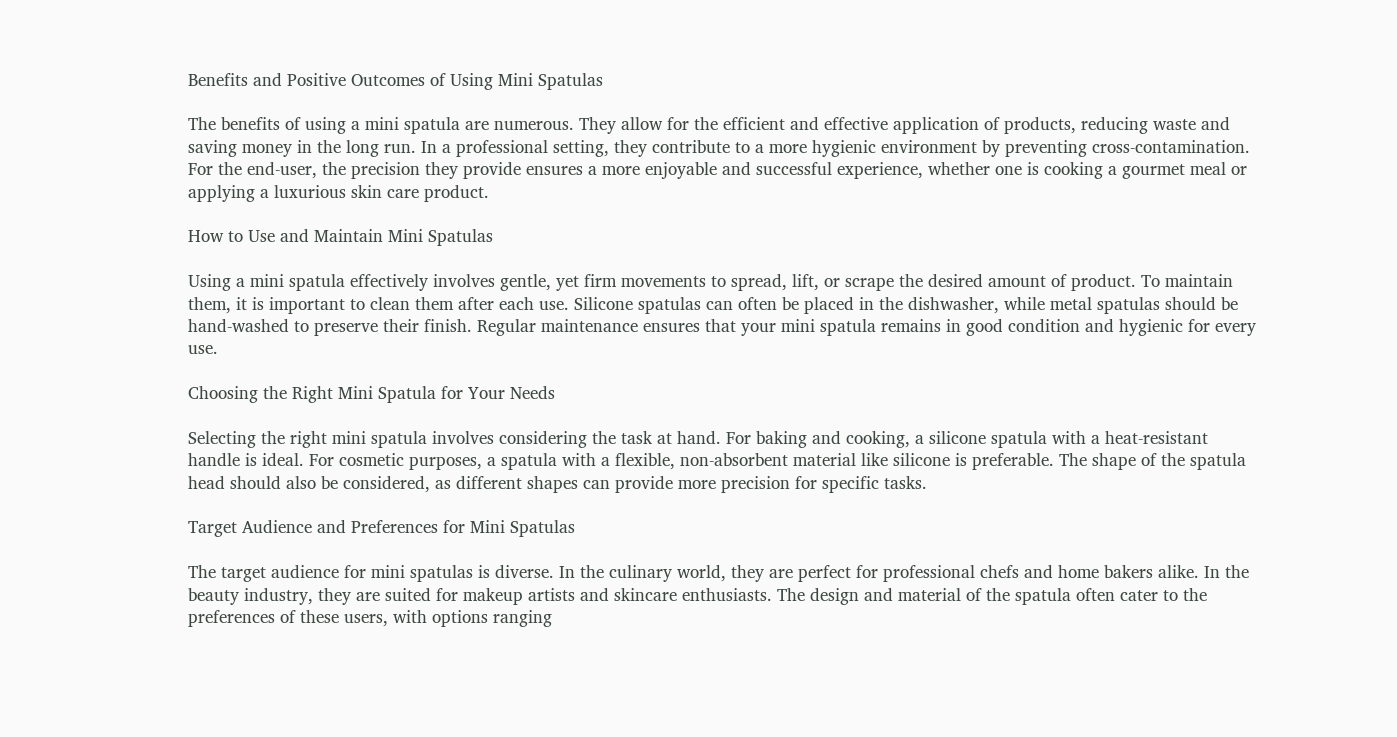Benefits and Positive Outcomes of Using Mini Spatulas

The benefits of using a mini spatula are numerous. They allow for the efficient and effective application of products, reducing waste and saving money in the long run. In a professional setting, they contribute to a more hygienic environment by preventing cross-contamination. For the end-user, the precision they provide ensures a more enjoyable and successful experience, whether one is cooking a gourmet meal or applying a luxurious skin care product.

How to Use and Maintain Mini Spatulas

Using a mini spatula effectively involves gentle, yet firm movements to spread, lift, or scrape the desired amount of product. To maintain them, it is important to clean them after each use. Silicone spatulas can often be placed in the dishwasher, while metal spatulas should be hand-washed to preserve their finish. Regular maintenance ensures that your mini spatula remains in good condition and hygienic for every use.

Choosing the Right Mini Spatula for Your Needs

Selecting the right mini spatula involves considering the task at hand. For baking and cooking, a silicone spatula with a heat-resistant handle is ideal. For cosmetic purposes, a spatula with a flexible, non-absorbent material like silicone is preferable. The shape of the spatula head should also be considered, as different shapes can provide more precision for specific tasks.

Target Audience and Preferences for Mini Spatulas

The target audience for mini spatulas is diverse. In the culinary world, they are perfect for professional chefs and home bakers alike. In the beauty industry, they are suited for makeup artists and skincare enthusiasts. The design and material of the spatula often cater to the preferences of these users, with options ranging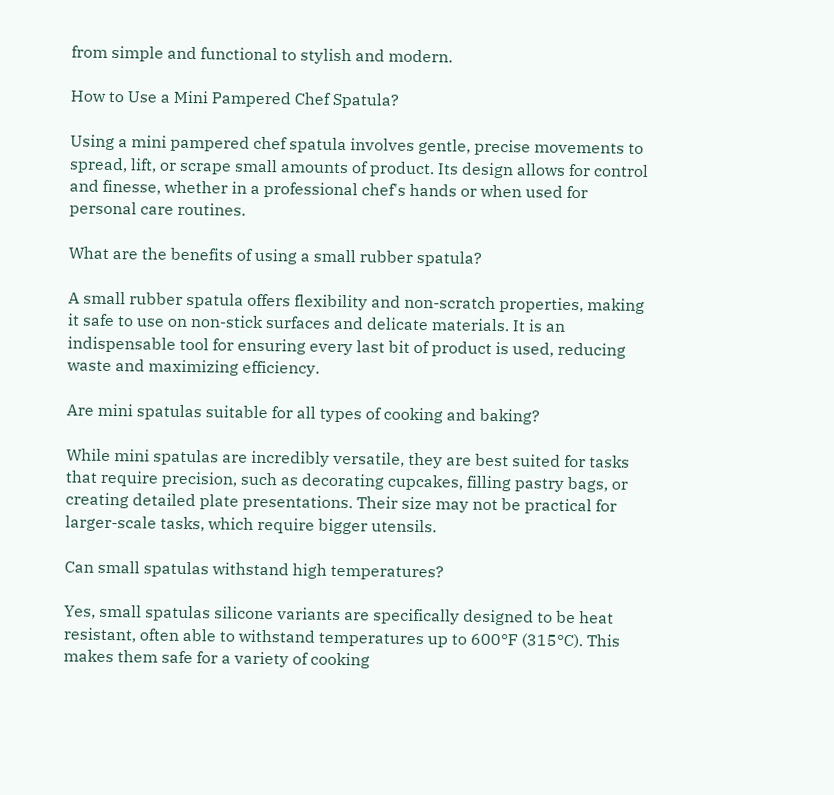from simple and functional to stylish and modern.

How to Use a Mini Pampered Chef Spatula?

Using a mini pampered chef spatula involves gentle, precise movements to spread, lift, or scrape small amounts of product. Its design allows for control and finesse, whether in a professional chef's hands or when used for personal care routines.

What are the benefits of using a small rubber spatula?

A small rubber spatula offers flexibility and non-scratch properties, making it safe to use on non-stick surfaces and delicate materials. It is an indispensable tool for ensuring every last bit of product is used, reducing waste and maximizing efficiency.

Are mini spatulas suitable for all types of cooking and baking?

While mini spatulas are incredibly versatile, they are best suited for tasks that require precision, such as decorating cupcakes, filling pastry bags, or creating detailed plate presentations. Their size may not be practical for larger-scale tasks, which require bigger utensils.

Can small spatulas withstand high temperatures?

Yes, small spatulas silicone variants are specifically designed to be heat resistant, often able to withstand temperatures up to 600°F (315°C). This makes them safe for a variety of cooking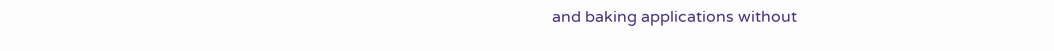and baking applications without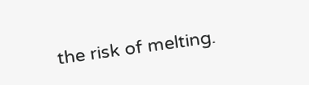the risk of melting.